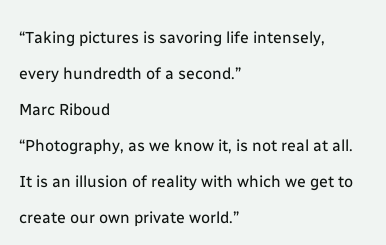“Taking pictures is savoring life intensely,

every hundredth of a second.”

Marc Riboud

“Photography, as we know it, is not real at all.

It is an illusion of reality with which we get to

create our own private world.”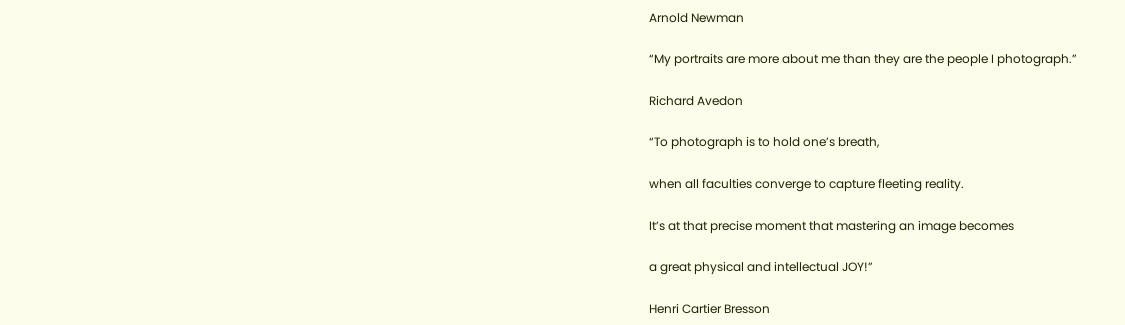Arnold Newman

“My portraits are more about me than they are the people I photograph.”

Richard Avedon

“To photograph is to hold one’s breath,

when all faculties converge to capture fleeting reality.

It’s at that precise moment that mastering an image becomes

a great physical and intellectual JOY!”

Henri Cartier Bresson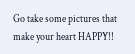Go take some pictures that make your heart HAPPY!!